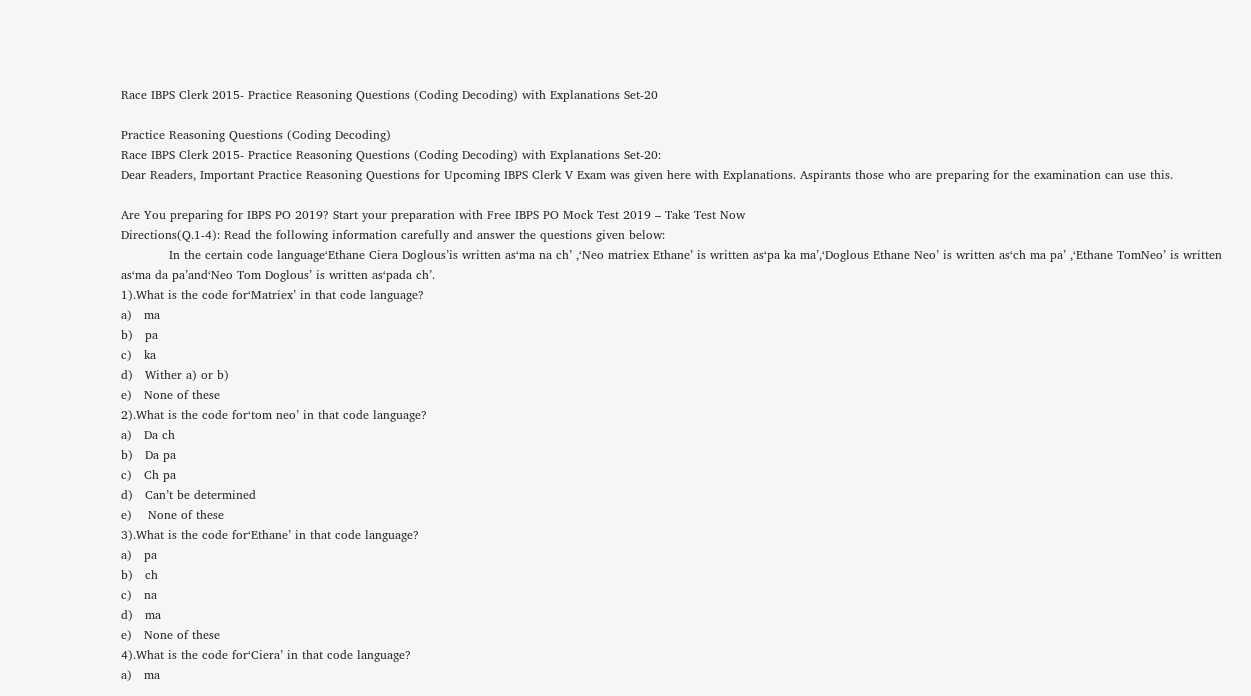Race IBPS Clerk 2015- Practice Reasoning Questions (Coding Decoding) with Explanations Set-20

Practice Reasoning Questions (Coding Decoding)
Race IBPS Clerk 2015- Practice Reasoning Questions (Coding Decoding) with Explanations Set-20:
Dear Readers, Important Practice Reasoning Questions for Upcoming IBPS Clerk V Exam was given here with Explanations. Aspirants those who are preparing for the examination can use this.

Are You preparing for IBPS PO 2019? Start your preparation with Free IBPS PO Mock Test 2019 – Take Test Now
Directions(Q.1-4): Read the following information carefully and answer the questions given below:
            In the certain code language‘Ethane Ciera Doglous’is written as‘ma na ch’ ,‘Neo matriex Ethane’ is written as‘pa ka ma’,‘Doglous Ethane Neo’ is written as‘ch ma pa’ ,‘Ethane TomNeo’ is written as‘ma da pa’and‘Neo Tom Doglous’ is written as‘pada ch’.
1).What is the code for‘Matriex’ in that code language?
a)   ma
b)   pa
c)   ka
d)   Wither a) or b)
e)   None of these
2).What is the code for‘tom neo’ in that code language?
a)   Da ch
b)   Da pa
c)   Ch pa
d)   Can’t be determined
e)    None of these
3).What is the code for‘Ethane’ in that code language?
a)   pa
b)   ch
c)   na
d)   ma
e)   None of these
4).What is the code for‘Ciera’ in that code language?
a)   ma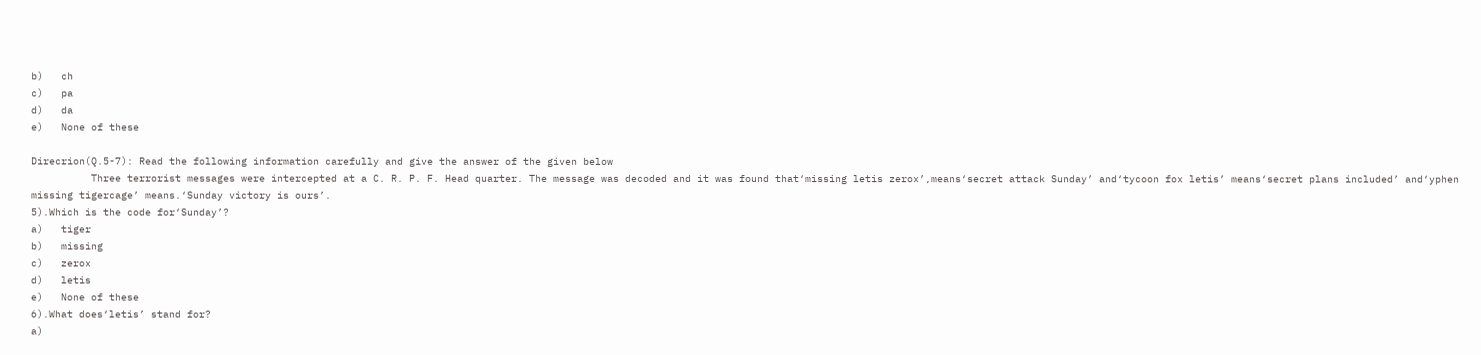b)   ch
c)   pa
d)   da
e)   None of these

Direcrion(Q.5-7): Read the following information carefully and give the answer of the given below
          Three terrorist messages were intercepted at a C. R. P. F. Head quarter. The message was decoded and it was found that‘missing letis zerox’,means‘secret attack Sunday’ and‘tycoon fox letis’ means‘secret plans included’ and‘yphen missing tigercage’ means.‘Sunday victory is ours’.
5).Which is the code for‘Sunday’?
a)   tiger
b)   missing
c)   zerox
d)   letis
e)   None of these
6).What does‘letis’ stand for?
a)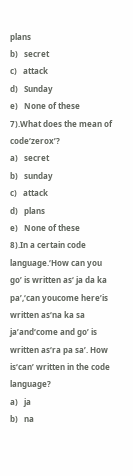plans
b)   secret
c)   attack
d)   Sunday
e)   None of these
7).What does the mean of code‘zerox’?
a)   secret
b)   sunday
c)   attack
d)   plans
e)   None of these
8).In a certain code language.‘How can you go’ is written as‘ ja da ka pa’,‘can youcome here’is written as‘na ka sa ja’and‘come and go’ is written as‘ra pa sa’. How is‘can’ written in the code language?
a)   ja
b)   na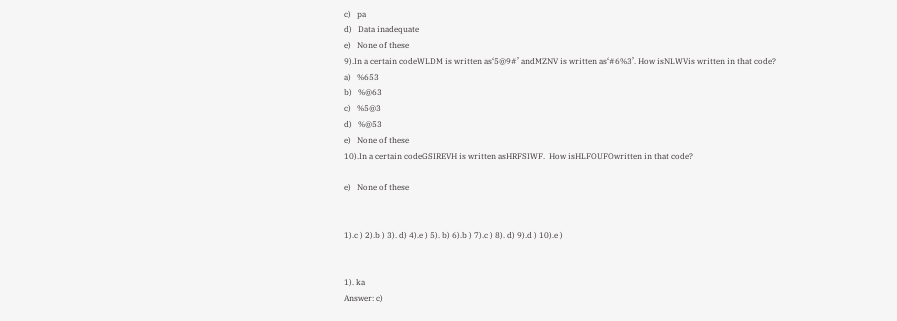c)   pa
d)   Data inadequate
e)   None of these
9).In a certain codeWLDM is written as‘5@9#’ andMZNV is written as‘#6%3’. How isNLWVis written in that code?
a)   %653
b)   %@63
c)   %5@3
d)   %@53
e)   None of these
10).In a certain codeGSIREVH is written asHRFSIWF.  How isHLFOUFOwritten in that code?

e)   None of these


1).c ) 2).b ) 3). d) 4).e ) 5). b) 6).b ) 7).c ) 8). d) 9).d ) 10).e )


1). ka
Answer: c)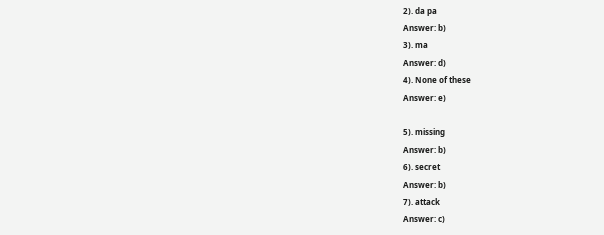2). da pa
Answer: b)
3). ma
Answer: d)
4). None of these
Answer: e)

5). missing
Answer: b)
6). secret
Answer: b)
7). attack
Answer: c)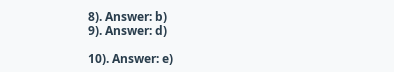8). Answer: b)
9). Answer: d)

10). Answer: e)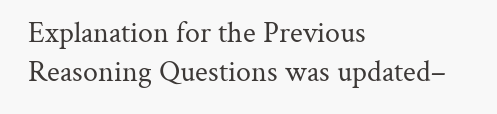Explanation for the Previous Reasoning Questions was updated–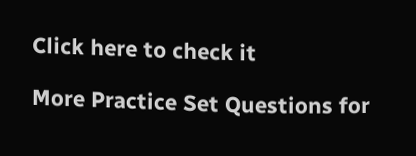Click here to check it

More Practice Set Questions for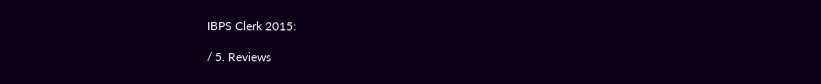IBPS Clerk 2015:

/ 5. Reviews